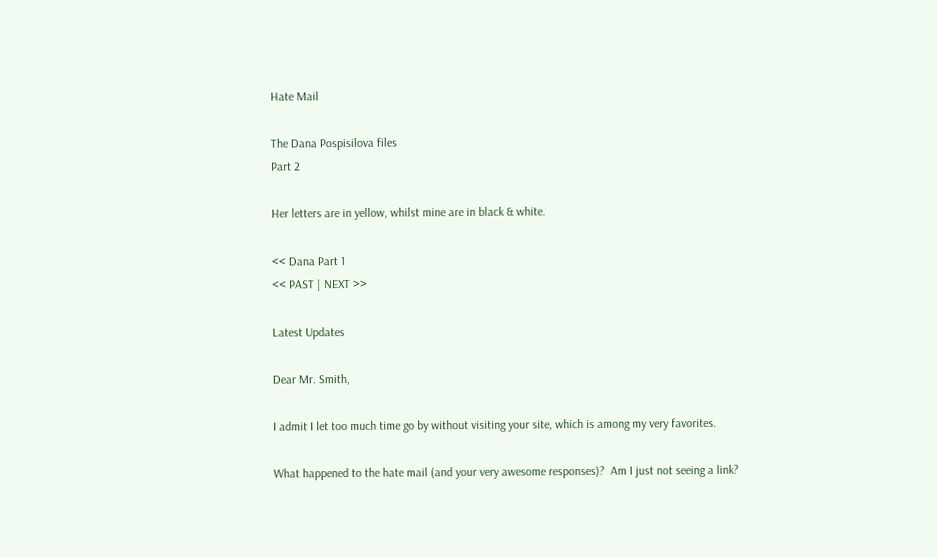Hate Mail

The Dana Pospisilova files
Part 2

Her letters are in yellow, whilst mine are in black & white.

<< Dana Part 1
<< PAST | NEXT >>

Latest Updates

Dear Mr. Smith,

I admit I let too much time go by without visiting your site, which is among my very favorites.

What happened to the hate mail (and your very awesome responses)?  Am I just not seeing a link?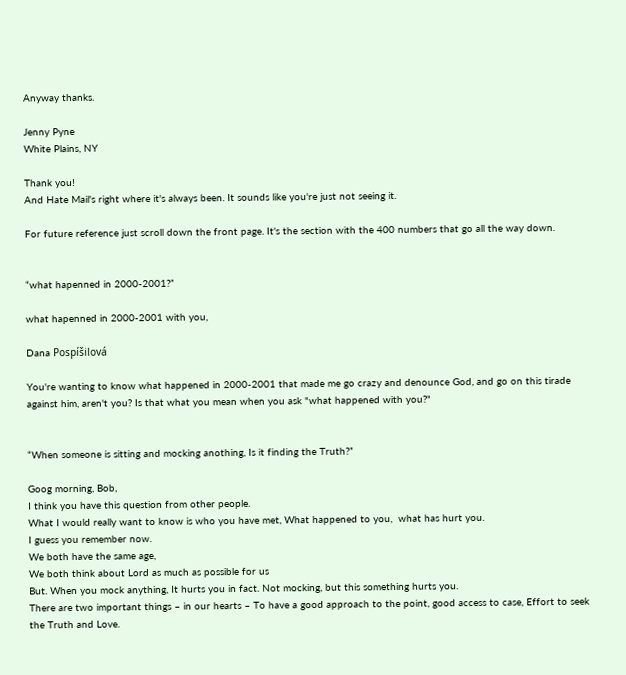Anyway thanks.

Jenny Pyne
White Plains, NY

Thank you!
And Hate Mail's right where it's always been. It sounds like you're just not seeing it.

For future reference just scroll down the front page. It's the section with the 400 numbers that go all the way down.


“what hapenned in 2000-2001?”

what hapenned in 2000-2001 with you,

Dana Pospíšilová

You're wanting to know what happened in 2000-2001 that made me go crazy and denounce God, and go on this tirade against him, aren't you? Is that what you mean when you ask "what happened with you?"


“When someone is sitting and mocking anothing, Is it finding the Truth?”

Goog morning, Bob,
I think you have this question from other people.
What I would really want to know is who you have met, What happened to you,  what has hurt you.
I guess you remember now.
We both have the same age,
We both think about Lord as much as possible for us
But. When you mock anything, It hurts you in fact. Not mocking, but this something hurts you.
There are two important things – in our hearts – To have a good approach to the point, good access to case, Effort to seek the Truth and Love.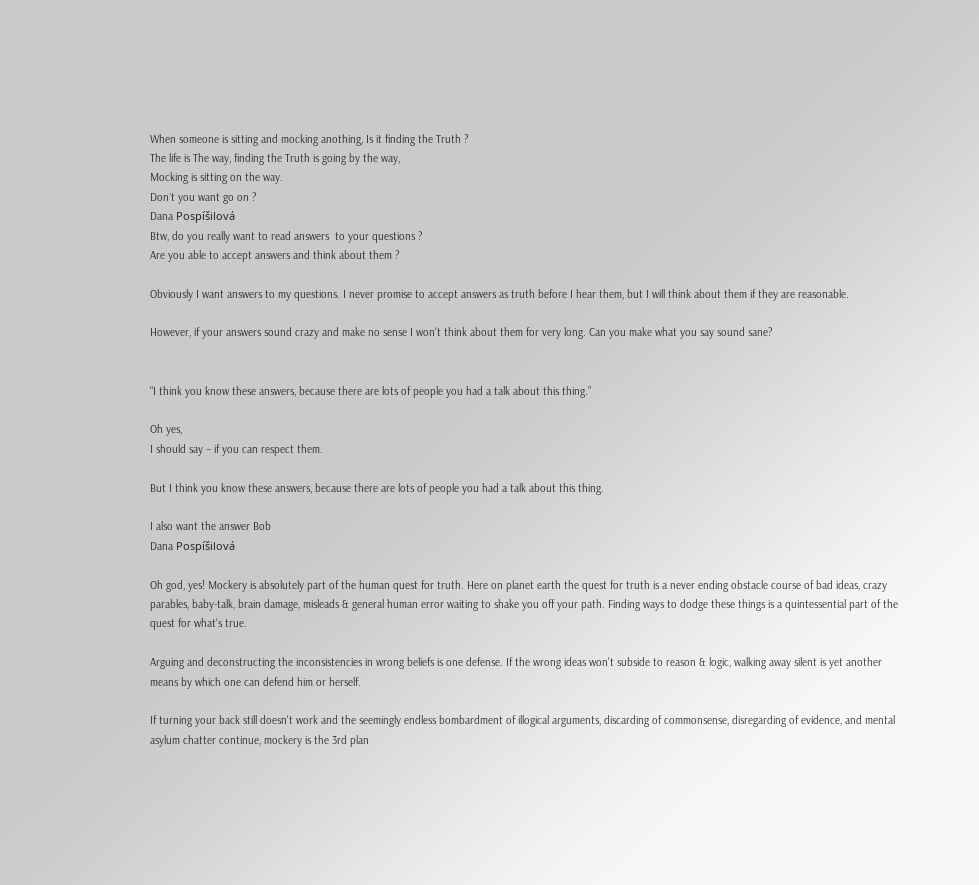When someone is sitting and mocking anothing, Is it finding the Truth ?
The life is The way, finding the Truth is going by the way,
Mocking is sitting on the way.
Don´t you want go on ?
Dana Pospíšilová
Btw, do you really want to read answers  to your questions ?
Are you able to accept answers and think about them ?

Obviously I want answers to my questions. I never promise to accept answers as truth before I hear them, but I will think about them if they are reasonable.

However, if your answers sound crazy and make no sense I won't think about them for very long. Can you make what you say sound sane?


“I think you know these answers, because there are lots of people you had a talk about this thing.”

Oh yes,
I should say – if you can respect them.

But I think you know these answers, because there are lots of people you had a talk about this thing.

I also want the answer Bob
Dana Pospíšilová

Oh god, yes! Mockery is absolutely part of the human quest for truth. Here on planet earth the quest for truth is a never ending obstacle course of bad ideas, crazy parables, baby-talk, brain damage, misleads & general human error waiting to shake you off your path. Finding ways to dodge these things is a quintessential part of the quest for what's true.

Arguing and deconstructing the inconsistencies in wrong beliefs is one defense. If the wrong ideas won't subside to reason & logic, walking away silent is yet another means by which one can defend him or herself.

If turning your back still doesn't work and the seemingly endless bombardment of illogical arguments, discarding of commonsense, disregarding of evidence, and mental asylum chatter continue, mockery is the 3rd plan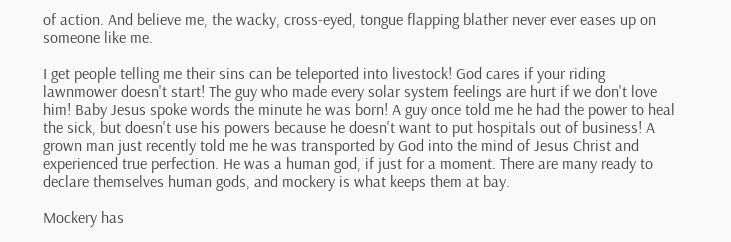of action. And believe me, the wacky, cross-eyed, tongue flapping blather never ever eases up on someone like me.

I get people telling me their sins can be teleported into livestock! God cares if your riding lawnmower doesn't start! The guy who made every solar system feelings are hurt if we don't love him! Baby Jesus spoke words the minute he was born! A guy once told me he had the power to heal the sick, but doesn't use his powers because he doesn't want to put hospitals out of business! A grown man just recently told me he was transported by God into the mind of Jesus Christ and experienced true perfection. He was a human god, if just for a moment. There are many ready to declare themselves human gods, and mockery is what keeps them at bay.

Mockery has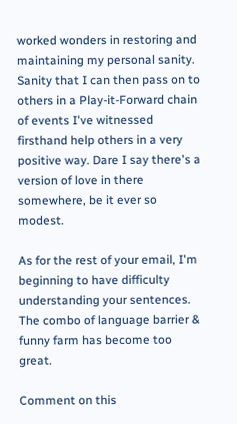worked wonders in restoring and maintaining my personal sanity. Sanity that I can then pass on to others in a Play-it-Forward chain of events I've witnessed firsthand help others in a very positive way. Dare I say there's a version of love in there somewhere, be it ever so modest.

As for the rest of your email, I'm beginning to have difficulty understanding your sentences. The combo of language barrier & funny farm has become too great.

Comment on this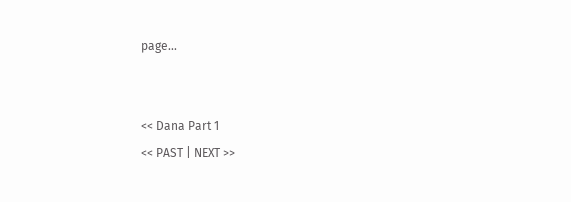page...


<< Dana Part 1
<< PAST | NEXT >>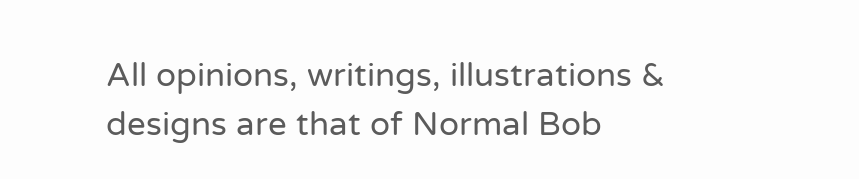All opinions, writings, illustrations & designs are that of Normal Bob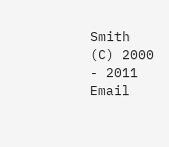Smith (C) 2000 - 2011
Email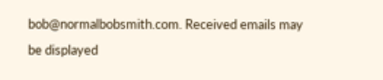bob@normalbobsmith.com. Received emails may be displayed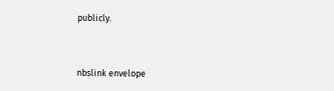publicly.



nbslink envelope